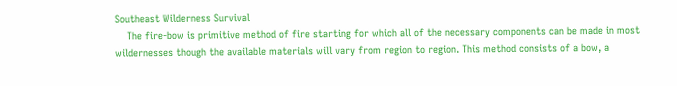Southeast Wilderness Survival
    The fire-bow is primitive method of fire starting for which all of the necessary components can be made in most wildernesses though the available materials will vary from region to region. This method consists of a bow, a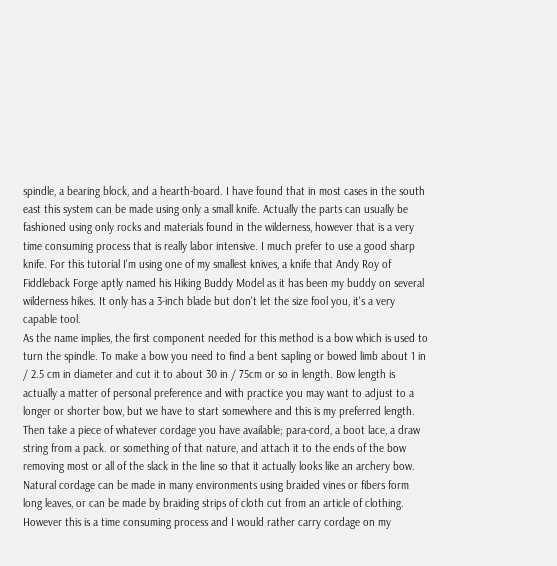spindle, a bearing block, and a hearth-board. I have found that in most cases in the south east this system can be made using only a small knife. Actually the parts can usually be fashioned using only rocks and materials found in the wilderness, however that is a very time consuming process that is really labor intensive. I much prefer to use a good sharp knife. For this tutorial I'm using one of my smallest knives, a knife that Andy Roy of Fiddleback Forge aptly named his Hiking Buddy Model as it has been my buddy on several wilderness hikes. It only has a 3-inch blade but don't let the size fool you, it's a very capable tool.
As the name implies, the first component needed for this method is a bow which is used to turn the spindle. To make a bow you need to find a bent sapling or bowed limb about 1 in / 2.5 cm in diameter and cut it to about 30 in / 75cm or so in length. Bow length is actually a matter of personal preference and with practice you may want to adjust to a longer or shorter bow, but we have to start somewhere and this is my preferred length. Then take a piece of whatever cordage you have available; para-cord, a boot lace, a draw string from a pack. or something of that nature, and attach it to the ends of the bow removing most or all of the slack in the line so that it actually looks like an archery bow. Natural cordage can be made in many environments using braided vines or fibers form long leaves, or can be made by braiding strips of cloth cut from an article of clothing. However this is a time consuming process and I would rather carry cordage on my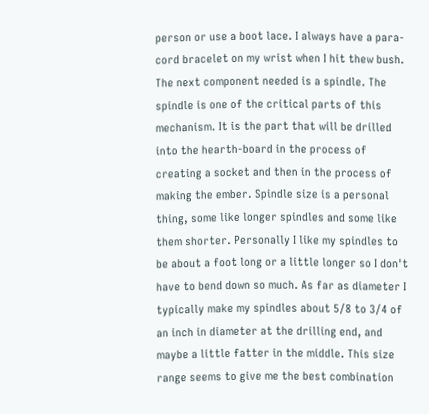person or use a boot lace. I always have a para-cord bracelet on my wrist when I hit thew bush.
The next component needed is a spindle. The spindle is one of the critical parts of this mechanism. It is the part that will be drilled into the hearth-board in the process of creating a socket and then in the process of making the ember. Spindle size is a personal thing, some like longer spindles and some like them shorter. Personally I like my spindles to be about a foot long or a little longer so I don't have to bend down so much. As far as diameter I typically make my spindles about 5/8 to 3/4 of an inch in diameter at the drilling end, and maybe a little fatter in the middle. This size range seems to give me the best combination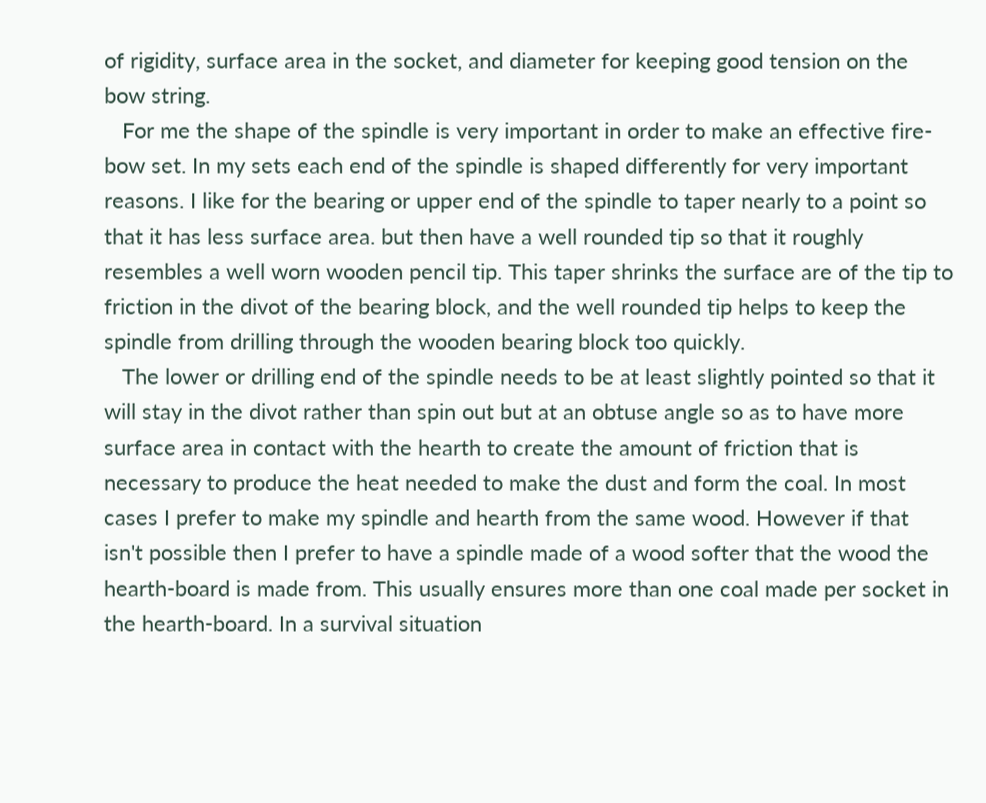of rigidity, surface area in the socket, and diameter for keeping good tension on the bow string.
   For me the shape of the spindle is very important in order to make an effective fire-bow set. In my sets each end of the spindle is shaped differently for very important reasons. I like for the bearing or upper end of the spindle to taper nearly to a point so that it has less surface area. but then have a well rounded tip so that it roughly resembles a well worn wooden pencil tip. This taper shrinks the surface are of the tip to friction in the divot of the bearing block, and the well rounded tip helps to keep the spindle from drilling through the wooden bearing block too quickly.
   The lower or drilling end of the spindle needs to be at least slightly pointed so that it will stay in the divot rather than spin out but at an obtuse angle so as to have more surface area in contact with the hearth to create the amount of friction that is necessary to produce the heat needed to make the dust and form the coal. In most cases I prefer to make my spindle and hearth from the same wood. However if that isn't possible then I prefer to have a spindle made of a wood softer that the wood the hearth-board is made from. This usually ensures more than one coal made per socket in the hearth-board. In a survival situation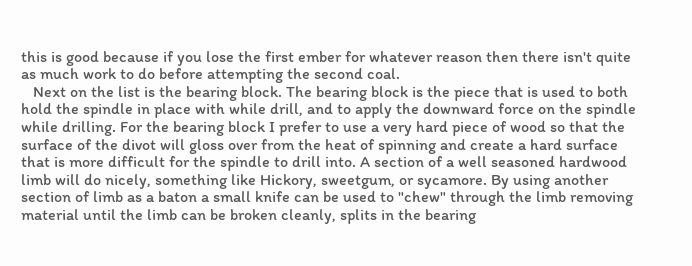this is good because if you lose the first ember for whatever reason then there isn't quite as much work to do before attempting the second coal.
   Next on the list is the bearing block. The bearing block is the piece that is used to both hold the spindle in place with while drill, and to apply the downward force on the spindle while drilling. For the bearing block I prefer to use a very hard piece of wood so that the surface of the divot will gloss over from the heat of spinning and create a hard surface that is more difficult for the spindle to drill into. A section of a well seasoned hardwood limb will do nicely, something like Hickory, sweetgum, or sycamore. By using another section of limb as a baton a small knife can be used to "chew" through the limb removing material until the limb can be broken cleanly, splits in the bearing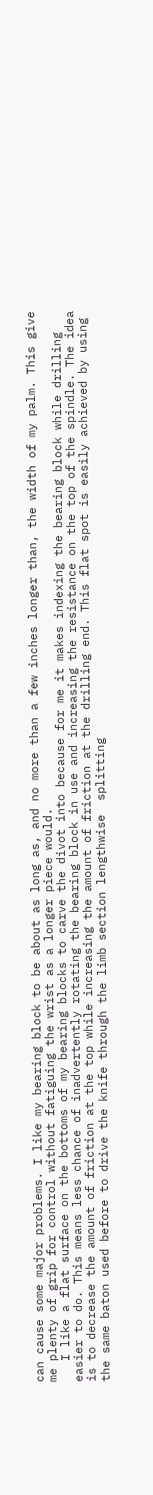can cause some major problems. I like my bearing block to be about as long as, and no more than a few inches longer than, the width of my palm. This give me plenty of grip for control without fatiguing the wrist as a longer piece would.
   I like a flat surface on the bottoms of my bearing blocks to carve the divot into because for me it makes indexing the bearing block while drilling easier to do. This means less chance of inadvertently rotating the bearing block in use and increasing the resistance on the top of the spindle. The idea is to decrease the amount of friction at the top while increasing the amount of friction at the drilling end. This flat spot is easily achieved by using the same baton used before to drive the knife through the limb section lengthwise  splitting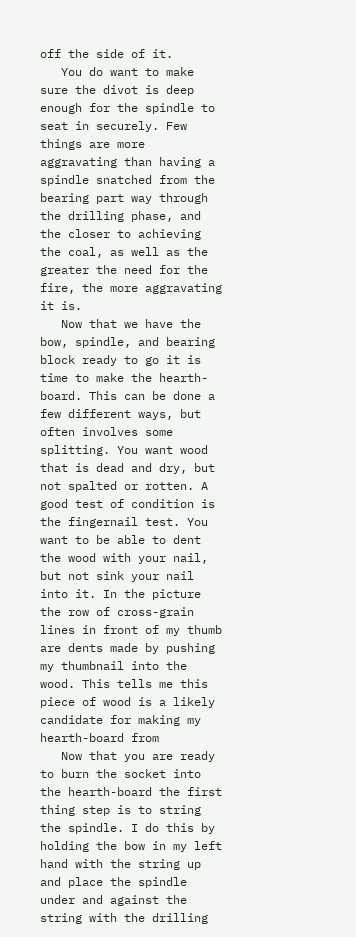off the side of it.
   You do want to make sure the divot is deep enough for the spindle to seat in securely. Few things are more aggravating than having a spindle snatched from the bearing part way through the drilling phase, and the closer to achieving the coal, as well as the greater the need for the fire, the more aggravating it is.
   Now that we have the bow, spindle, and bearing block ready to go it is time to make the hearth-board. This can be done a few different ways, but often involves some splitting. You want wood that is dead and dry, but not spalted or rotten. A good test of condition is the fingernail test. You want to be able to dent the wood with your nail, but not sink your nail into it. In the picture the row of cross-grain lines in front of my thumb are dents made by pushing my thumbnail into the wood. This tells me this piece of wood is a likely candidate for making my hearth-board from
   Now that you are ready to burn the socket into the hearth-board the first thing step is to string the spindle. I do this by holding the bow in my left hand with the string up and place the spindle under and against the string with the drilling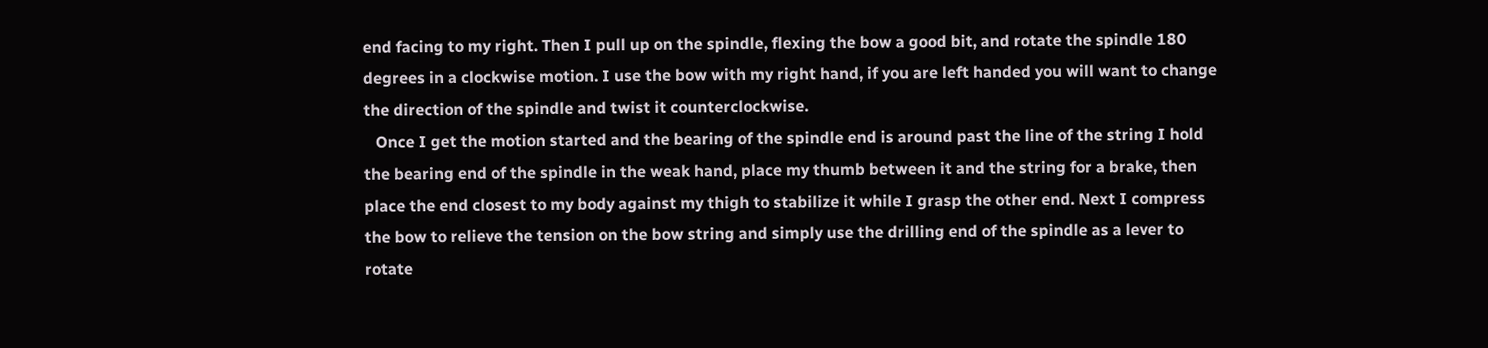end facing to my right. Then I pull up on the spindle, flexing the bow a good bit, and rotate the spindle 180 degrees in a clockwise motion. I use the bow with my right hand, if you are left handed you will want to change the direction of the spindle and twist it counterclockwise.
   Once I get the motion started and the bearing of the spindle end is around past the line of the string I hold the bearing end of the spindle in the weak hand, place my thumb between it and the string for a brake, then place the end closest to my body against my thigh to stabilize it while I grasp the other end. Next I compress the bow to relieve the tension on the bow string and simply use the drilling end of the spindle as a lever to  rotate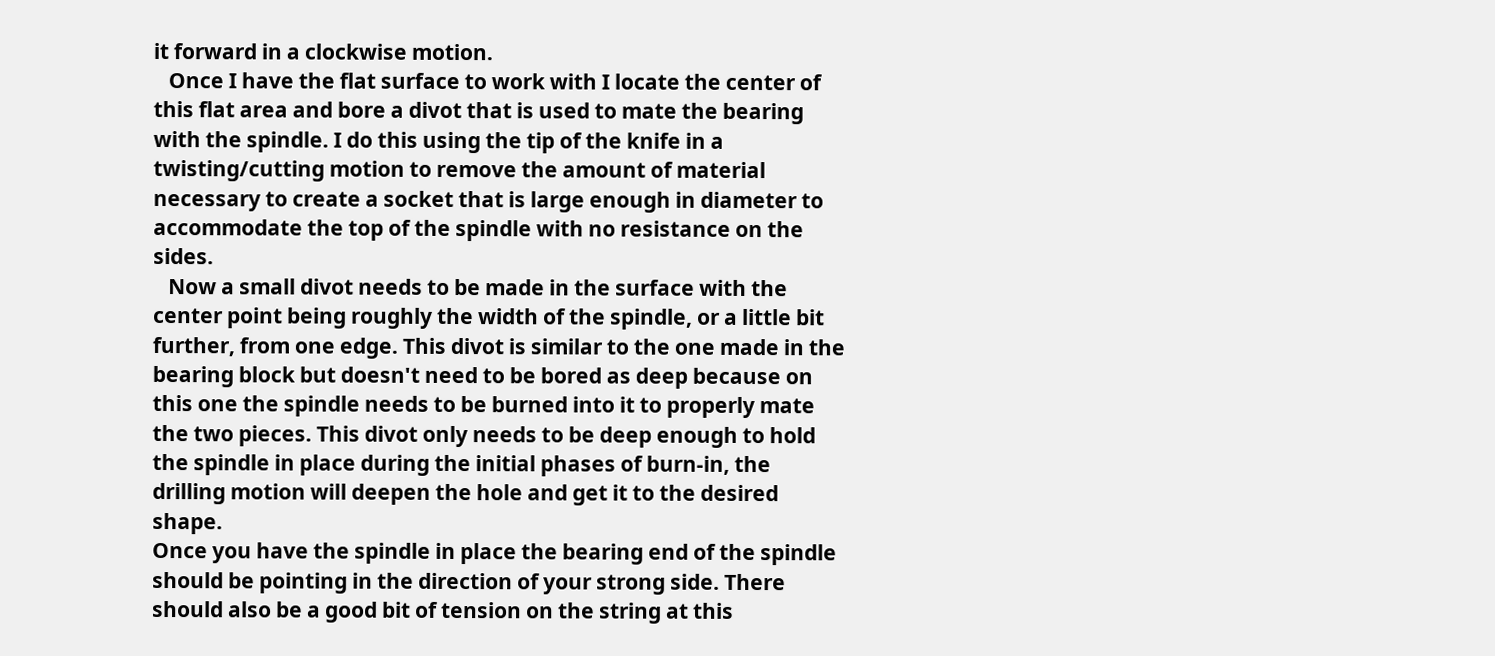it forward in a clockwise motion.
   Once I have the flat surface to work with I locate the center of this flat area and bore a divot that is used to mate the bearing with the spindle. I do this using the tip of the knife in a twisting/cutting motion to remove the amount of material necessary to create a socket that is large enough in diameter to accommodate the top of the spindle with no resistance on the sides.
   Now a small divot needs to be made in the surface with the center point being roughly the width of the spindle, or a little bit further, from one edge. This divot is similar to the one made in the bearing block but doesn't need to be bored as deep because on this one the spindle needs to be burned into it to properly mate the two pieces. This divot only needs to be deep enough to hold the spindle in place during the initial phases of burn-in, the drilling motion will deepen the hole and get it to the desired shape.
Once you have the spindle in place the bearing end of the spindle should be pointing in the direction of your strong side. There should also be a good bit of tension on the string at this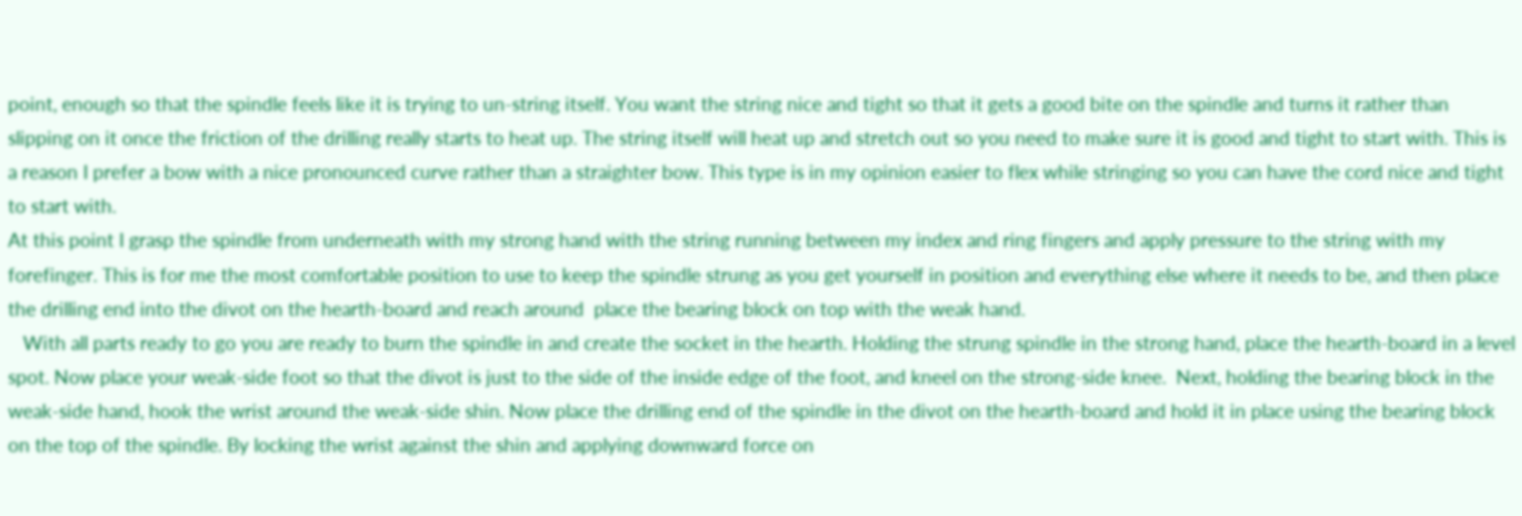point, enough so that the spindle feels like it is trying to un-string itself. You want the string nice and tight so that it gets a good bite on the spindle and turns it rather than slipping on it once the friction of the drilling really starts to heat up. The string itself will heat up and stretch out so you need to make sure it is good and tight to start with. This is a reason I prefer a bow with a nice pronounced curve rather than a straighter bow. This type is in my opinion easier to flex while stringing so you can have the cord nice and tight to start with.
At this point I grasp the spindle from underneath with my strong hand with the string running between my index and ring fingers and apply pressure to the string with my forefinger. This is for me the most comfortable position to use to keep the spindle strung as you get yourself in position and everything else where it needs to be, and then place the drilling end into the divot on the hearth-board and reach around  place the bearing block on top with the weak hand.
   With all parts ready to go you are ready to burn the spindle in and create the socket in the hearth. Holding the strung spindle in the strong hand, place the hearth-board in a level spot. Now place your weak-side foot so that the divot is just to the side of the inside edge of the foot, and kneel on the strong-side knee.  Next, holding the bearing block in the weak-side hand, hook the wrist around the weak-side shin. Now place the drilling end of the spindle in the divot on the hearth-board and hold it in place using the bearing block on the top of the spindle. By locking the wrist against the shin and applying downward force on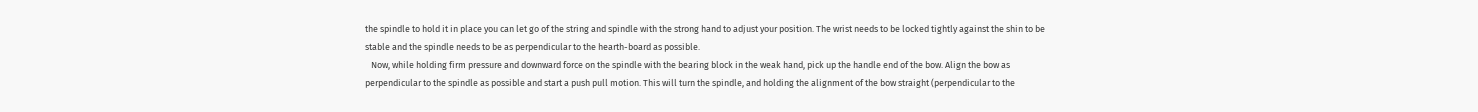the spindle to hold it in place you can let go of the string and spindle with the strong hand to adjust your position. The wrist needs to be locked tightly against the shin to be stable and the spindle needs to be as perpendicular to the hearth-board as possible.
   Now, while holding firm pressure and downward force on the spindle with the bearing block in the weak hand, pick up the handle end of the bow. Align the bow as perpendicular to the spindle as possible and start a push pull motion. This will turn the spindle, and holding the alignment of the bow straight (perpendicular to the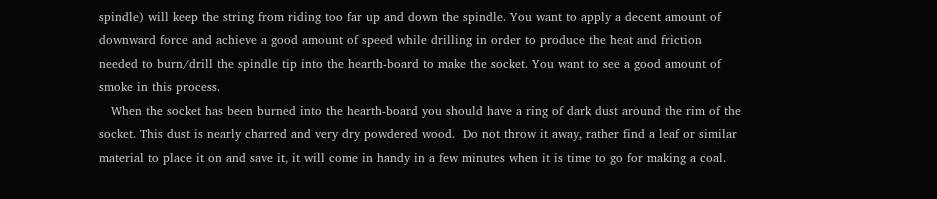spindle) will keep the string from riding too far up and down the spindle. You want to apply a decent amount of downward force and achieve a good amount of speed while drilling in order to produce the heat and friction needed to burn/drill the spindle tip into the hearth-board to make the socket. You want to see a good amount of smoke in this process.
   When the socket has been burned into the hearth-board you should have a ring of dark dust around the rim of the socket. This dust is nearly charred and very dry powdered wood.  Do not throw it away, rather find a leaf or similar material to place it on and save it, it will come in handy in a few minutes when it is time to go for making a coal.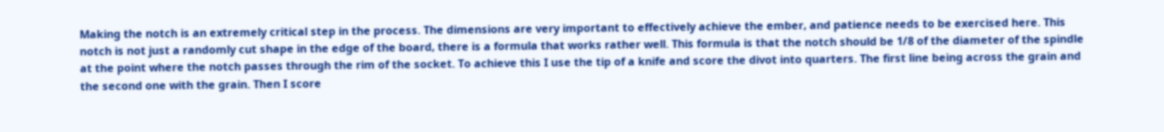Making the notch is an extremely critical step in the process. The dimensions are very important to effectively achieve the ember, and patience needs to be exercised here. This notch is not just a randomly cut shape in the edge of the board, there is a formula that works rather well. This formula is that the notch should be 1/8 of the diameter of the spindle at the point where the notch passes through the rim of the socket. To achieve this I use the tip of a knife and score the divot into quarters. The first line being across the grain and the second one with the grain. Then I score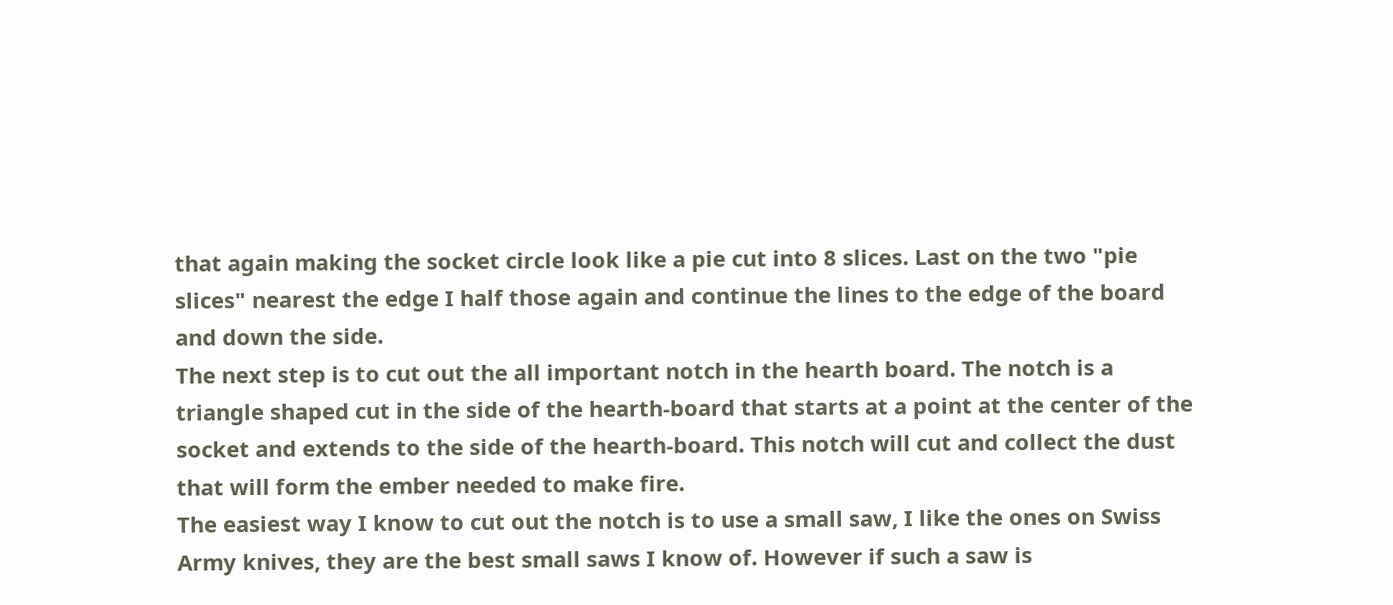that again making the socket circle look like a pie cut into 8 slices. Last on the two "pie slices" nearest the edge I half those again and continue the lines to the edge of the board and down the side.
The next step is to cut out the all important notch in the hearth board. The notch is a triangle shaped cut in the side of the hearth-board that starts at a point at the center of the socket and extends to the side of the hearth-board. This notch will cut and collect the dust that will form the ember needed to make fire.
The easiest way I know to cut out the notch is to use a small saw, I like the ones on Swiss Army knives, they are the best small saws I know of. However if such a saw is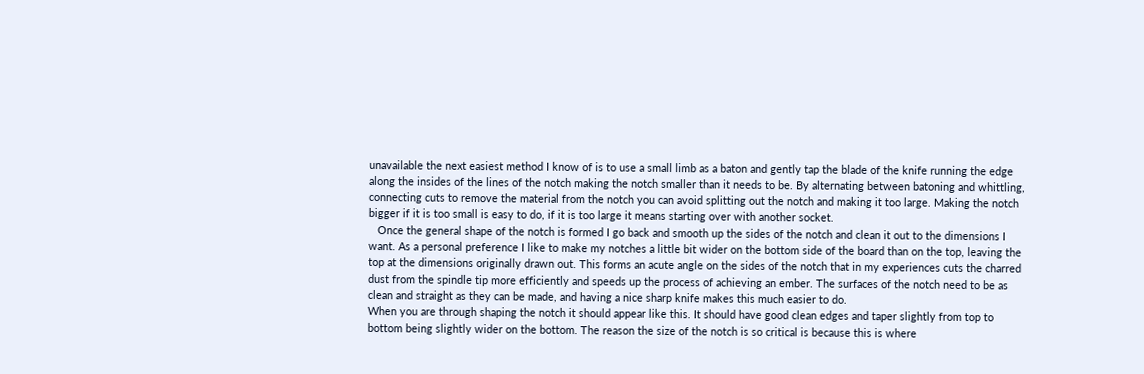unavailable the next easiest method I know of is to use a small limb as a baton and gently tap the blade of the knife running the edge along the insides of the lines of the notch making the notch smaller than it needs to be. By alternating between batoning and whittling, connecting cuts to remove the material from the notch you can avoid splitting out the notch and making it too large. Making the notch bigger if it is too small is easy to do, if it is too large it means starting over with another socket.
   Once the general shape of the notch is formed I go back and smooth up the sides of the notch and clean it out to the dimensions I want. As a personal preference I like to make my notches a little bit wider on the bottom side of the board than on the top, leaving the top at the dimensions originally drawn out. This forms an acute angle on the sides of the notch that in my experiences cuts the charred dust from the spindle tip more efficiently and speeds up the process of achieving an ember. The surfaces of the notch need to be as clean and straight as they can be made, and having a nice sharp knife makes this much easier to do.
When you are through shaping the notch it should appear like this. It should have good clean edges and taper slightly from top to bottom being slightly wider on the bottom. The reason the size of the notch is so critical is because this is where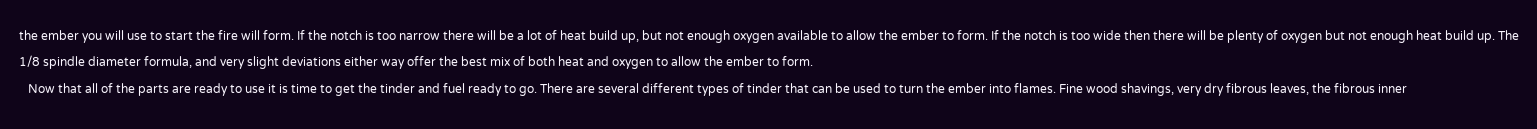the ember you will use to start the fire will form. If the notch is too narrow there will be a lot of heat build up, but not enough oxygen available to allow the ember to form. If the notch is too wide then there will be plenty of oxygen but not enough heat build up. The 1/8 spindle diameter formula, and very slight deviations either way offer the best mix of both heat and oxygen to allow the ember to form.
   Now that all of the parts are ready to use it is time to get the tinder and fuel ready to go. There are several different types of tinder that can be used to turn the ember into flames. Fine wood shavings, very dry fibrous leaves, the fibrous inner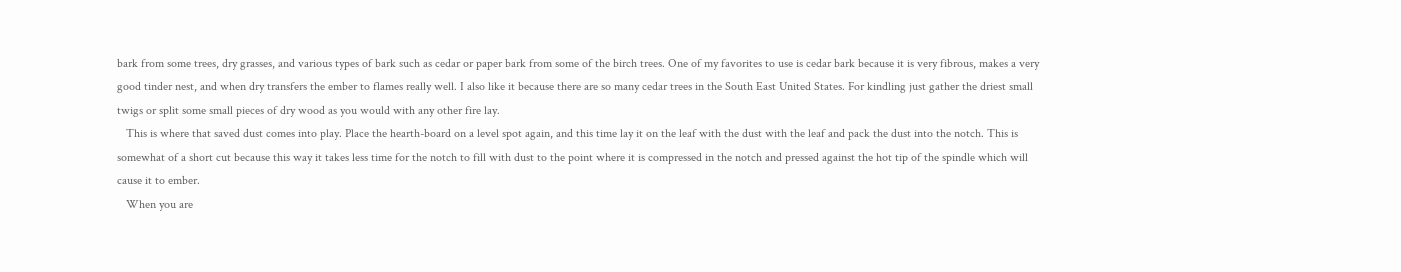bark from some trees, dry grasses, and various types of bark such as cedar or paper bark from some of the birch trees. One of my favorites to use is cedar bark because it is very fibrous, makes a very good tinder nest, and when dry transfers the ember to flames really well. I also like it because there are so many cedar trees in the South East United States. For kindling just gather the driest small twigs or split some small pieces of dry wood as you would with any other fire lay.
   This is where that saved dust comes into play. Place the hearth-board on a level spot again, and this time lay it on the leaf with the dust with the leaf and pack the dust into the notch. This is somewhat of a short cut because this way it takes less time for the notch to fill with dust to the point where it is compressed in the notch and pressed against the hot tip of the spindle which will cause it to ember.
   When you are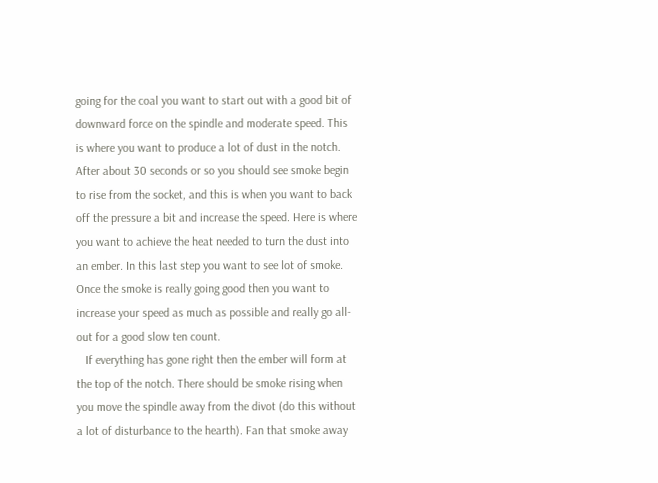going for the coal you want to start out with a good bit of downward force on the spindle and moderate speed. This is where you want to produce a lot of dust in the notch. After about 30 seconds or so you should see smoke begin to rise from the socket, and this is when you want to back off the pressure a bit and increase the speed. Here is where you want to achieve the heat needed to turn the dust into an ember. In this last step you want to see lot of smoke. Once the smoke is really going good then you want to increase your speed as much as possible and really go all-out for a good slow ten count.
   If everything has gone right then the ember will form at the top of the notch. There should be smoke rising when you move the spindle away from the divot (do this without a lot of disturbance to the hearth). Fan that smoke away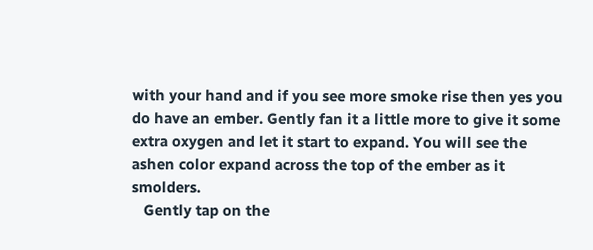with your hand and if you see more smoke rise then yes you do have an ember. Gently fan it a little more to give it some extra oxygen and let it start to expand. You will see the ashen color expand across the top of the ember as it smolders.
   Gently tap on the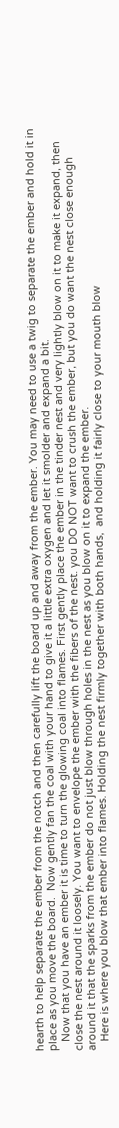hearth to help separate the ember from the notch and then carefully lift the board up and away from the ember. You may need to use a twig to separate the ember and hold it in place as you move the board.  Now gently fan the coal with your hand to give it a little extra oxygen and let it smolder and expand a bit.
   Now that you have an ember it is time to turn the glowing coal into flames. First gently place the ember in the tinder nest and very lightly blow on it to make it expand, then close the nest around it loosely. You want to envelope the ember with the fibers of the nest. you DO NOT want to crush the ember, but you do want the nest close enough around it that the sparks from the ember do not just blow through holes in the nest as you blow on it to expand the ember.
   Here is where you blow that ember into flames. Holding the nest firmly together with both hands,  and holding it fairly close to your mouth blow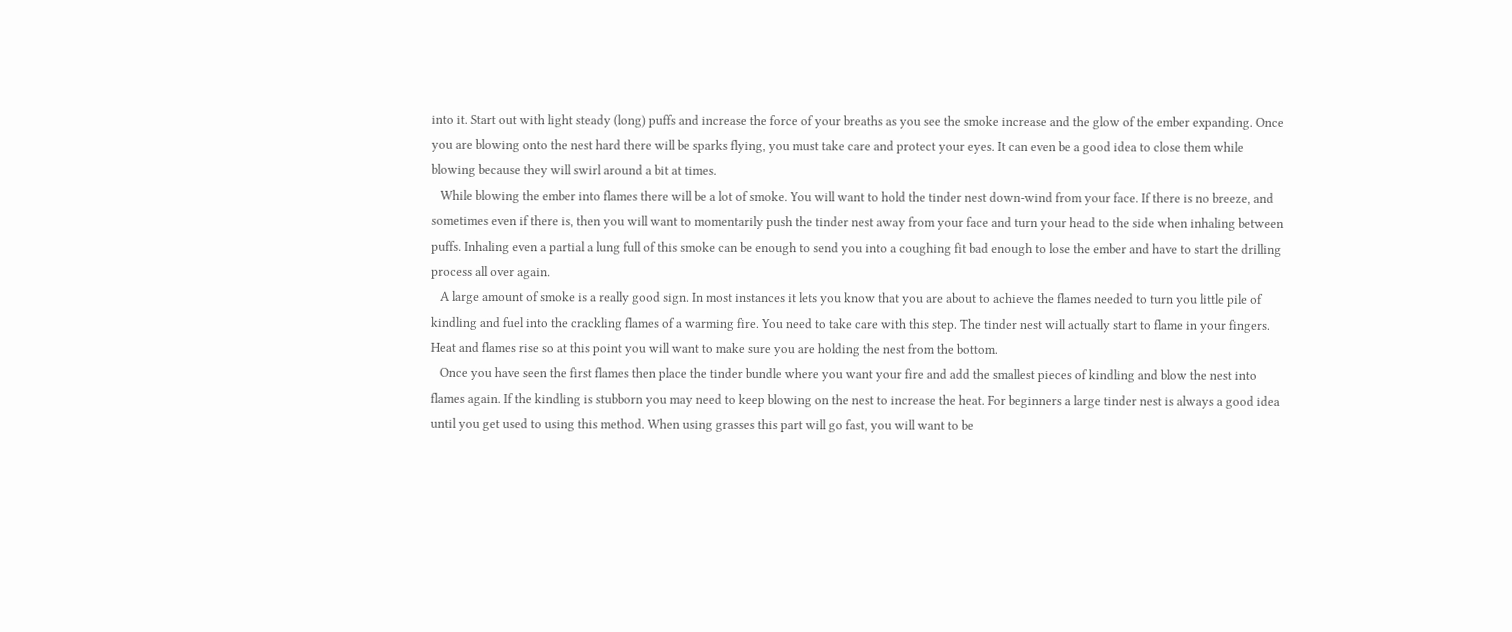into it. Start out with light steady (long) puffs and increase the force of your breaths as you see the smoke increase and the glow of the ember expanding. Once you are blowing onto the nest hard there will be sparks flying, you must take care and protect your eyes. It can even be a good idea to close them while blowing because they will swirl around a bit at times.
   While blowing the ember into flames there will be a lot of smoke. You will want to hold the tinder nest down-wind from your face. If there is no breeze, and sometimes even if there is, then you will want to momentarily push the tinder nest away from your face and turn your head to the side when inhaling between puffs. Inhaling even a partial a lung full of this smoke can be enough to send you into a coughing fit bad enough to lose the ember and have to start the drilling process all over again.
   A large amount of smoke is a really good sign. In most instances it lets you know that you are about to achieve the flames needed to turn you little pile of kindling and fuel into the crackling flames of a warming fire. You need to take care with this step. The tinder nest will actually start to flame in your fingers. Heat and flames rise so at this point you will want to make sure you are holding the nest from the bottom.
   Once you have seen the first flames then place the tinder bundle where you want your fire and add the smallest pieces of kindling and blow the nest into flames again. If the kindling is stubborn you may need to keep blowing on the nest to increase the heat. For beginners a large tinder nest is always a good idea until you get used to using this method. When using grasses this part will go fast, you will want to be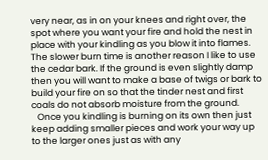very near, as in on your knees and right over, the spot where you want your fire and hold the nest in place with your kindling as you blow it into flames. The slower burn time is another reason I like to use the cedar bark. If the ground is even slightly damp then you will want to make a base of twigs or bark to build your fire on so that the tinder nest and first coals do not absorb moisture from the ground.
   Once you kindling is burning on its own then just keep adding smaller pieces and work your way up to the larger ones just as with any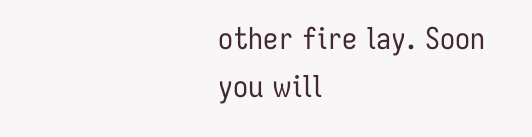other fire lay. Soon you will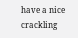have a nice crackling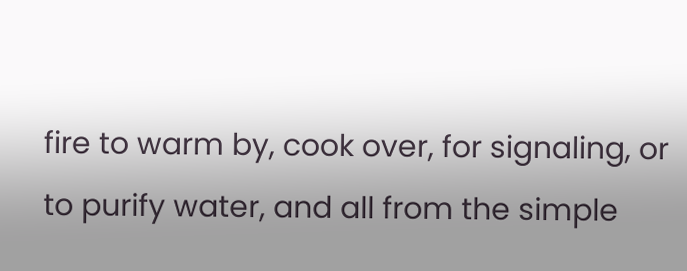fire to warm by, cook over, for signaling, or to purify water, and all from the simple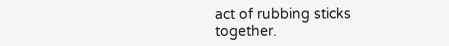act of rubbing sticks together.